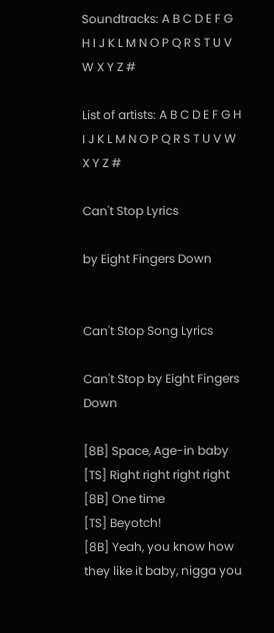Soundtracks: A B C D E F G H I J K L M N O P Q R S T U V W X Y Z #

List of artists: A B C D E F G H I J K L M N O P Q R S T U V W X Y Z #

Can't Stop Lyrics

by Eight Fingers Down


Can't Stop Song Lyrics

Can't Stop by Eight Fingers Down

[8B] Space, Age-in baby
[TS] Right right right right
[8B] One time
[TS] Beyotch!
[8B] Yeah, you know how they like it baby, nigga you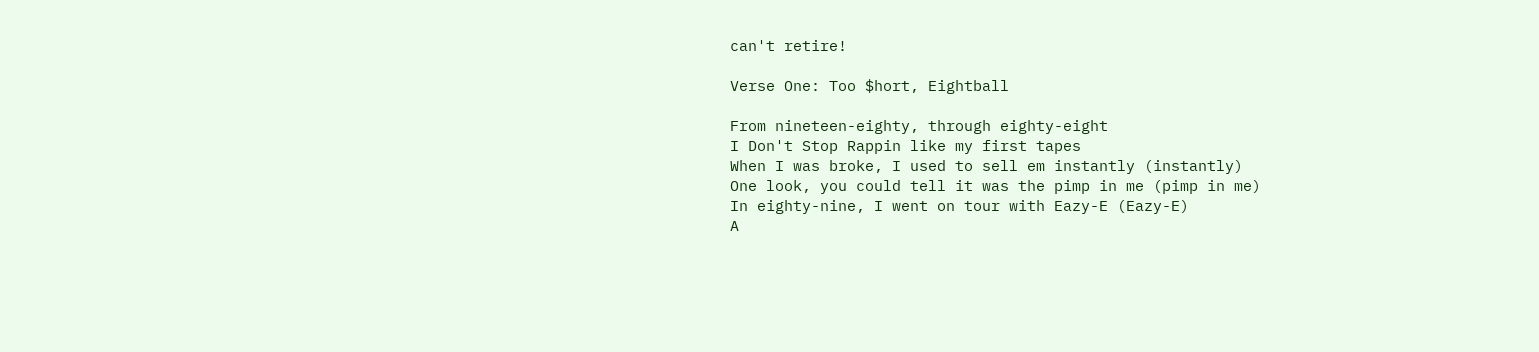can't retire!

Verse One: Too $hort, Eightball

From nineteen-eighty, through eighty-eight
I Don't Stop Rappin like my first tapes
When I was broke, I used to sell em instantly (instantly)
One look, you could tell it was the pimp in me (pimp in me)
In eighty-nine, I went on tour with Eazy-E (Eazy-E)
A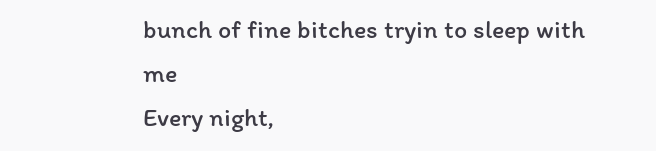bunch of fine bitches tryin to sleep with me
Every night,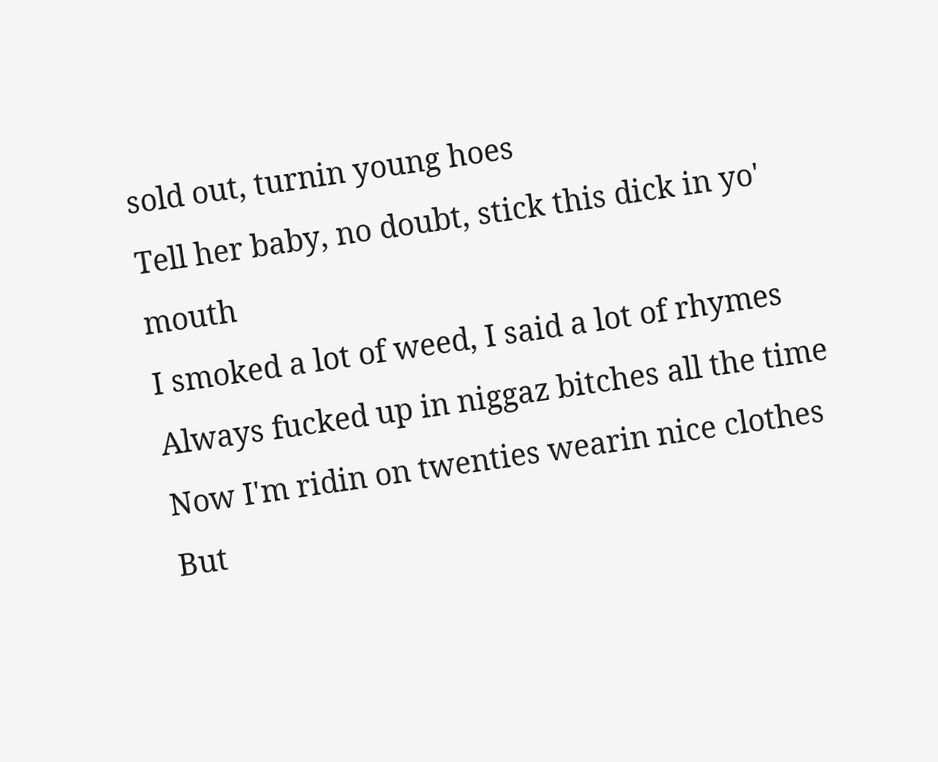sold out, turnin young hoes
Tell her baby, no doubt, stick this dick in yo' mouth
I smoked a lot of weed, I said a lot of rhymes
Always fucked up in niggaz bitches all the time
Now I'm ridin on twenties wearin nice clothes
But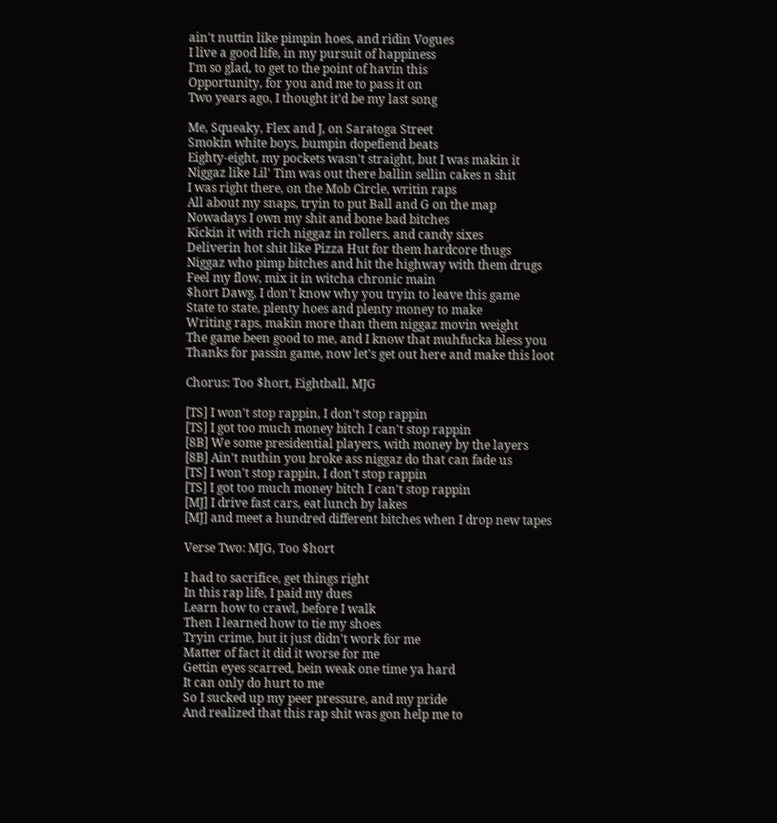ain't nuttin like pimpin hoes, and ridin Vogues
I live a good life, in my pursuit of happiness
I'm so glad, to get to the point of havin this
Opportunity, for you and me to pass it on
Two years ago, I thought it'd be my last song

Me, Squeaky, Flex and J, on Saratoga Street
Smokin white boys, bumpin dopefiend beats
Eighty-eight, my pockets wasn't straight, but I was makin it
Niggaz like Lil' Tim was out there ballin sellin cakes n shit
I was right there, on the Mob Circle, writin raps
All about my snaps, tryin to put Ball and G on the map
Nowadays I own my shit and bone bad bitches
Kickin it with rich niggaz in rollers, and candy sixes
Deliverin hot shit like Pizza Hut for them hardcore thugs
Niggaz who pimp bitches and hit the highway with them drugs
Feel my flow, mix it in witcha chronic main
$hort Dawg, I don't know why you tryin to leave this game
State to state, plenty hoes and plenty money to make
Writing raps, makin more than them niggaz movin weight
The game been good to me, and I know that muhfucka bless you
Thanks for passin game, now let's get out here and make this loot

Chorus: Too $hort, Eightball, MJG

[TS] I won't stop rappin, I don't stop rappin
[TS] I got too much money bitch I can't stop rappin
[8B] We some presidential players, with money by the layers
[8B] Ain't nuthin you broke ass niggaz do that can fade us
[TS] I won't stop rappin, I don't stop rappin
[TS] I got too much money bitch I can't stop rappin
[MJ] I drive fast cars, eat lunch by lakes
[MJ] and meet a hundred different bitches when I drop new tapes

Verse Two: MJG, Too $hort

I had to sacrifice, get things right
In this rap life, I paid my dues
Learn how to crawl, before I walk
Then I learned how to tie my shoes
Tryin crime, but it just didn't work for me
Matter of fact it did it worse for me
Gettin eyes scarred, bein weak one time ya hard
It can only do hurt to me
So I sucked up my peer pressure, and my pride
And realized that this rap shit was gon help me to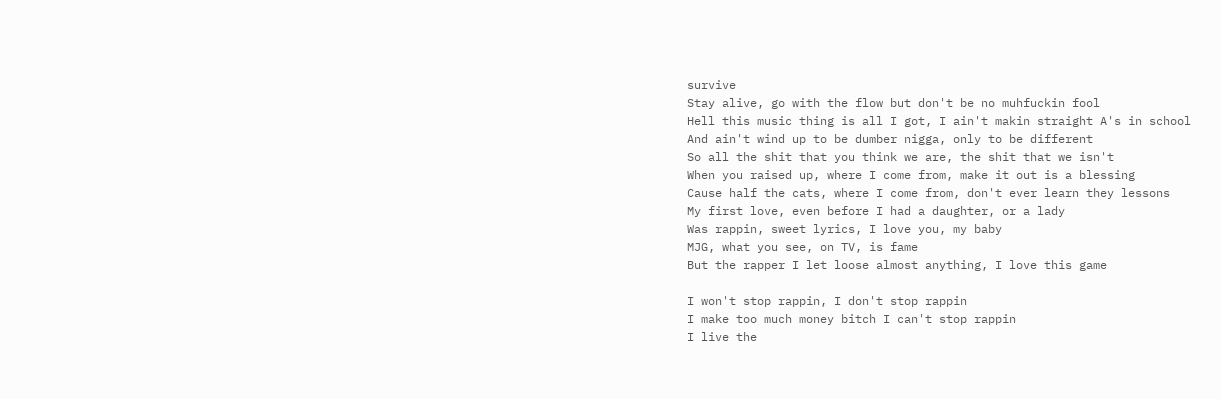survive
Stay alive, go with the flow but don't be no muhfuckin fool
Hell this music thing is all I got, I ain't makin straight A's in school
And ain't wind up to be dumber nigga, only to be different
So all the shit that you think we are, the shit that we isn't
When you raised up, where I come from, make it out is a blessing
Cause half the cats, where I come from, don't ever learn they lessons
My first love, even before I had a daughter, or a lady
Was rappin, sweet lyrics, I love you, my baby
MJG, what you see, on TV, is fame
But the rapper I let loose almost anything, I love this game

I won't stop rappin, I don't stop rappin
I make too much money bitch I can't stop rappin
I live the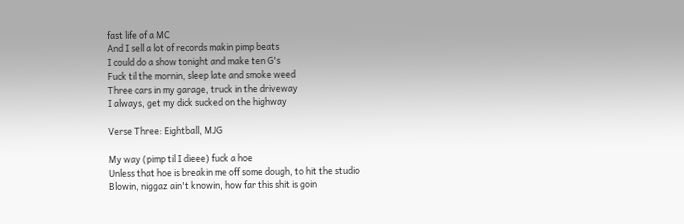fast life of a MC
And I sell a lot of records makin pimp beats
I could do a show tonight and make ten G's
Fuck til the mornin, sleep late and smoke weed
Three cars in my garage, truck in the driveway
I always, get my dick sucked on the highway

Verse Three: Eightball, MJG

My way (pimp til I dieee) fuck a hoe
Unless that hoe is breakin me off some dough, to hit the studio
Blowin, niggaz ain't knowin, how far this shit is goin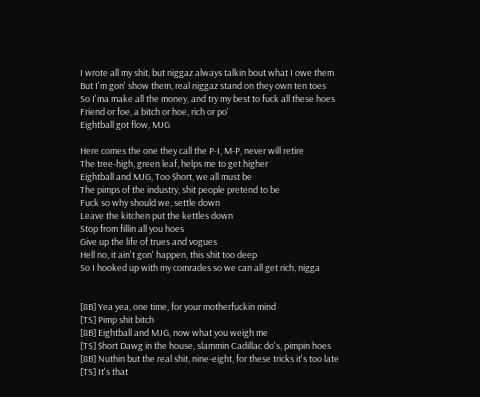I wrote all my shit, but niggaz always talkin bout what I owe them
But I'm gon' show them, real niggaz stand on they own ten toes
So I'ma make all the money, and try my best to fuck all these hoes
Friend or foe, a bitch or hoe, rich or po'
Eightball got flow, MJG

Here comes the one they call the P-I, M-P, never will retire
The tree-high, green leaf, helps me to get higher
Eightball and MJG, Too $hort, we all must be
The pimps of the industry, shit people pretend to be
Fuck so why should we, settle down
Leave the kitchen put the kettles down
Stop from fillin all you hoes
Give up the life of trues and vogues
Hell no, it ain't gon' happen, this shit too deep
So I hooked up with my comrades so we can all get rich, nigga


[8B] Yea yea, one time, for your motherfuckin mind
[TS] Pimp shit bitch
[8B] Eightball and MJG, now what you weigh me
[TS] $hort Dawg in the house, slammin Cadillac do's, pimpin hoes
[8B] Nuthin but the real shit, nine-eight, for these tricks it's too late
[TS] It's that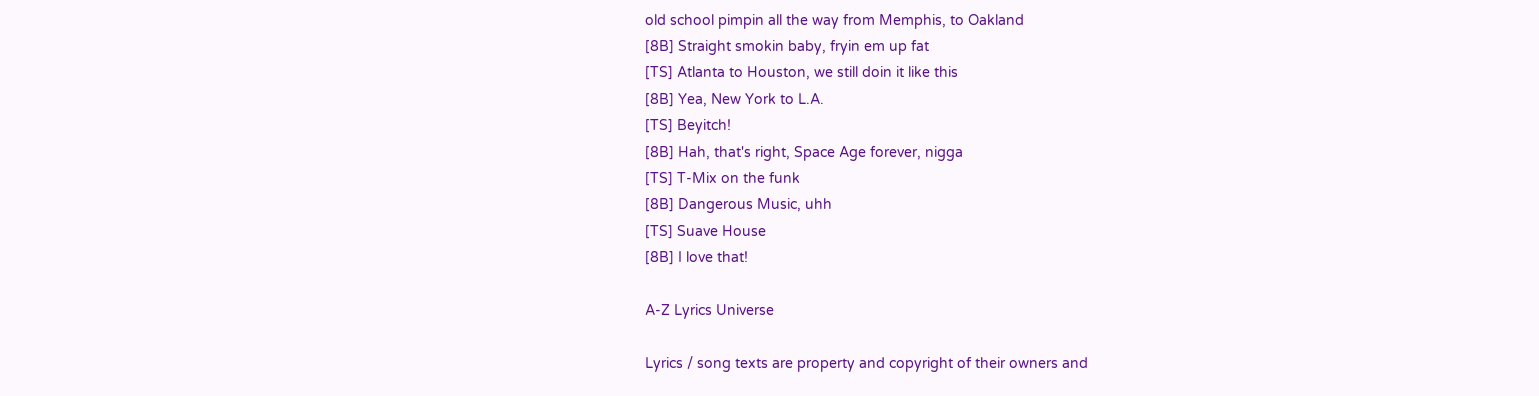old school pimpin all the way from Memphis, to Oakland
[8B] Straight smokin baby, fryin em up fat
[TS] Atlanta to Houston, we still doin it like this
[8B] Yea, New York to L.A.
[TS] Beyitch!
[8B] Hah, that's right, Space Age forever, nigga
[TS] T-Mix on the funk
[8B] Dangerous Music, uhh
[TS] Suave House
[8B] I love that!

A-Z Lyrics Universe

Lyrics / song texts are property and copyright of their owners and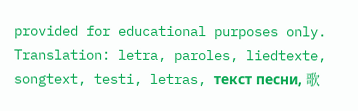provided for educational purposes only. Translation: letra, paroles, liedtexte, songtext, testi, letras, текст песни, 歌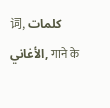词, كلمات الأغاني, गाने के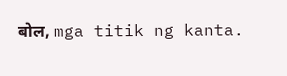बोल, mga titik ng kanta.